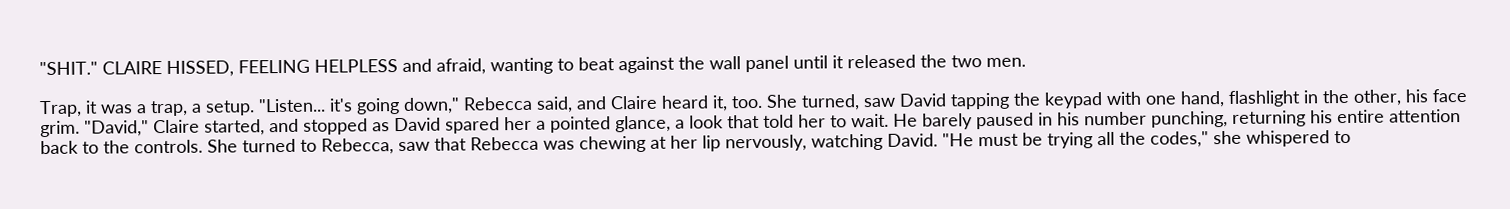"SHIT." CLAIRE HISSED, FEELING HELPLESS and afraid, wanting to beat against the wall panel until it released the two men.

Trap, it was a trap, a setup. "Listen... it's going down," Rebecca said, and Claire heard it, too. She turned, saw David tapping the keypad with one hand, flashlight in the other, his face grim. "David," Claire started, and stopped as David spared her a pointed glance, a look that told her to wait. He barely paused in his number punching, returning his entire attention back to the controls. She turned to Rebecca, saw that Rebecca was chewing at her lip nervously, watching David. "He must be trying all the codes," she whispered to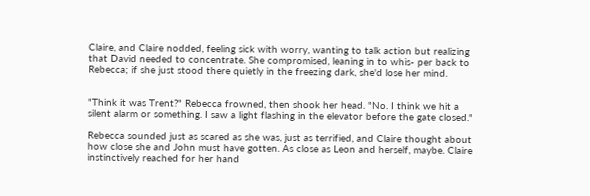Claire, and Claire nodded, feeling sick with worry, wanting to talk action but realizing that David needed to concentrate. She compromised, leaning in to whis- per back to Rebecca; if she just stood there quietly in the freezing dark, she'd lose her mind.


"Think it was Trent?" Rebecca frowned, then shook her head. "No. I think we hit a silent alarm or something. I saw a light flashing in the elevator before the gate closed."

Rebecca sounded just as scared as she was, just as terrified, and Claire thought about how close she and John must have gotten. As close as Leon and herself, maybe. Claire instinctively reached for her hand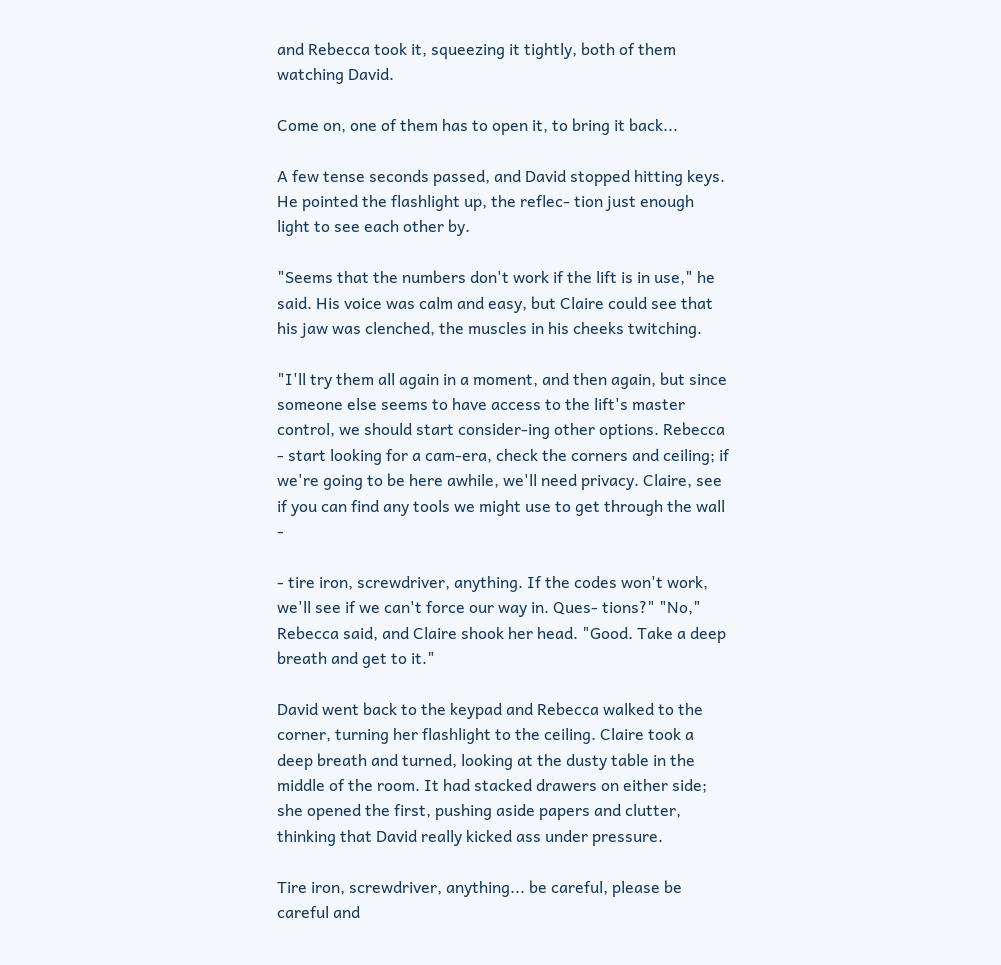and Rebecca took it, squeezing it tightly, both of them watching David.

Come on, one of them has to open it, to bring it back...

A few tense seconds passed, and David stopped hitting keys. He pointed the flashlight up, the reflec- tion just enough light to see each other by.

"Seems that the numbers don't work if the lift is in use," he said. His voice was calm and easy, but Claire could see that his jaw was clenched, the muscles in his cheeks twitching.

"I'll try them all again in a moment, and then again, but since someone else seems to have access to the lift's master control, we should start consider-ing other options. Rebecca - start looking for a cam-era, check the corners and ceiling; if we're going to be here awhile, we'll need privacy. Claire, see if you can find any tools we might use to get through the wall -

- tire iron, screwdriver, anything. If the codes won't work, we'll see if we can't force our way in. Ques- tions?" "No," Rebecca said, and Claire shook her head. "Good. Take a deep breath and get to it."

David went back to the keypad and Rebecca walked to the corner, turning her flashlight to the ceiling. Claire took a deep breath and turned, looking at the dusty table in the middle of the room. It had stacked drawers on either side; she opened the first, pushing aside papers and clutter, thinking that David really kicked ass under pressure.

Tire iron, screwdriver, anything... be careful, please be careful and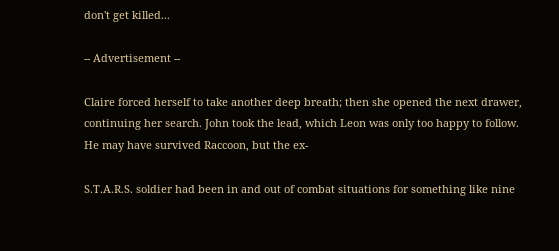don't get killed...

-- Advertisement --

Claire forced herself to take another deep breath; then she opened the next drawer, continuing her search. John took the lead, which Leon was only too happy to follow. He may have survived Raccoon, but the ex-

S.T.A.R.S. soldier had been in and out of combat situations for something like nine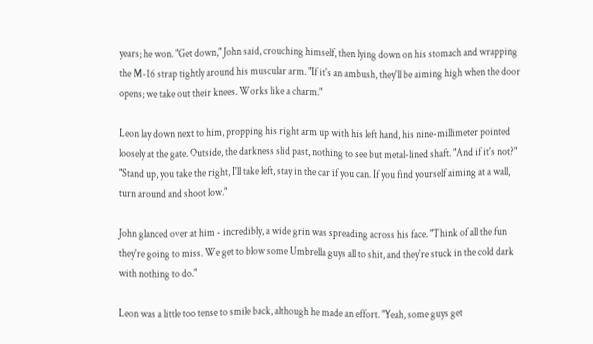years; he won. "Get down," John said, crouching himself, then lying down on his stomach and wrapping the M-16 strap tightly around his muscular arm. "If it's an ambush, they'll be aiming high when the door opens; we take out their knees. Works like a charm."

Leon lay down next to him, propping his right arm up with his left hand, his nine-millimeter pointed loosely at the gate. Outside, the darkness slid past, nothing to see but metal-lined shaft. "And if it's not?" "Stand up, you take the right, I'll take left, stay in the car if you can. If you find yourself aiming at a wall, turn around and shoot low."

John glanced over at him - incredibly, a wide grin was spreading across his face. "Think of all the fun they're going to miss. We get to blow some Umbrella guys all to shit, and they're stuck in the cold dark with nothing to do."

Leon was a little too tense to smile back, although he made an effort. "Yeah, some guys get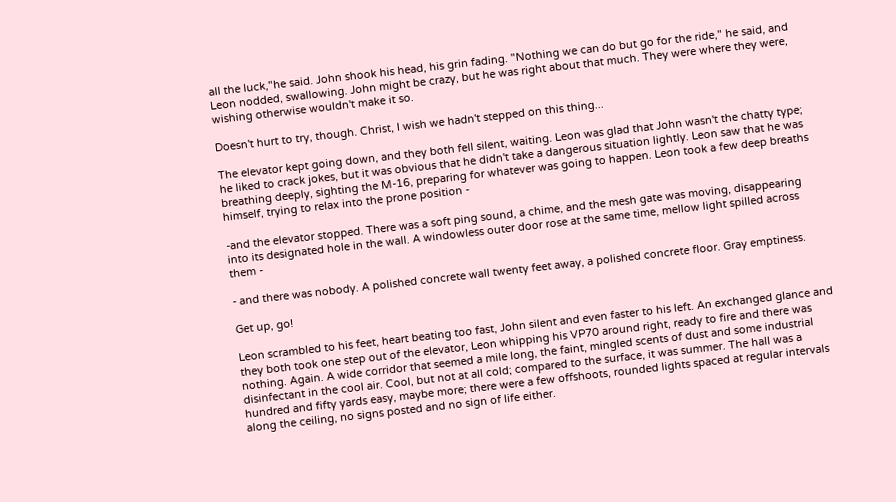all the luck,"he said. John shook his head, his grin fading. "Nothing we can do but go for the ride," he said, and Leon nodded, swallowing. John might be crazy, but he was right about that much. They were where they were, wishing otherwise wouldn't make it so.

Doesn't hurt to try, though. Christ, I wish we hadn't stepped on this thing...

The elevator kept going down, and they both fell silent, waiting. Leon was glad that John wasn't the chatty type; he liked to crack jokes, but it was obvious that he didn't take a dangerous situation lightly. Leon saw that he was breathing deeply, sighting the M-16, preparing for whatever was going to happen. Leon took a few deep breaths himself, trying to relax into the prone position -

-and the elevator stopped. There was a soft ping sound, a chime, and the mesh gate was moving, disappearing into its designated hole in the wall. A windowless outer door rose at the same time, mellow light spilled across them -

- and there was nobody. A polished concrete wall twenty feet away, a polished concrete floor. Gray emptiness.

Get up, go!

Leon scrambled to his feet, heart beating too fast, John silent and even faster to his left. An exchanged glance and they both took one step out of the elevator, Leon whipping his VP70 around right, ready to fire and there was nothing. Again. A wide corridor that seemed a mile long, the faint, mingled scents of dust and some industrial disinfectant in the cool air. Cool, but not at all cold; compared to the surface, it was summer. The hall was a hundred and fifty yards easy, maybe more; there were a few offshoots, rounded lights spaced at regular intervals along the ceiling, no signs posted and no sign of life either.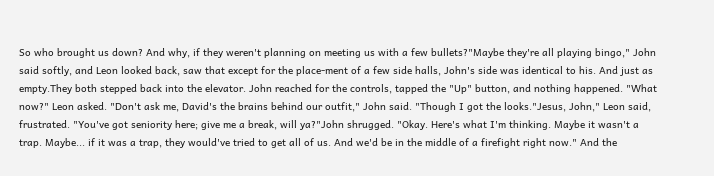So who brought us down? And why, if they weren't planning on meeting us with a few bullets?"Maybe they're all playing bingo," John said softly, and Leon looked back, saw that except for the place-ment of a few side halls, John's side was identical to his. And just as empty.They both stepped back into the elevator. John reached for the controls, tapped the "Up" button, and nothing happened. "What now?" Leon asked. "Don't ask me, David's the brains behind our outfit," John said. "Though I got the looks."Jesus, John," Leon said, frustrated. "You've got seniority here; give me a break, will ya?"John shrugged. "Okay. Here's what I'm thinking. Maybe it wasn't a trap. Maybe... if it was a trap, they would've tried to get all of us. And we'd be in the middle of a firefight right now." And the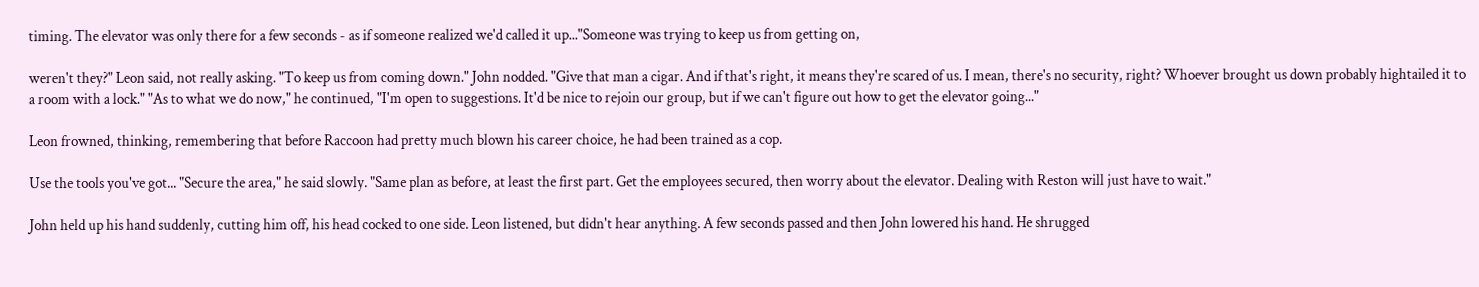timing. The elevator was only there for a few seconds - as if someone realized we'd called it up..."Someone was trying to keep us from getting on,

weren't they?" Leon said, not really asking. "To keep us from coming down." John nodded. "Give that man a cigar. And if that's right, it means they're scared of us. I mean, there's no security, right? Whoever brought us down probably hightailed it to a room with a lock." "As to what we do now," he continued, "I'm open to suggestions. It'd be nice to rejoin our group, but if we can't figure out how to get the elevator going..."

Leon frowned, thinking, remembering that before Raccoon had pretty much blown his career choice, he had been trained as a cop.

Use the tools you've got... "Secure the area," he said slowly. "Same plan as before, at least the first part. Get the employees secured, then worry about the elevator. Dealing with Reston will just have to wait."

John held up his hand suddenly, cutting him off, his head cocked to one side. Leon listened, but didn't hear anything. A few seconds passed and then John lowered his hand. He shrugged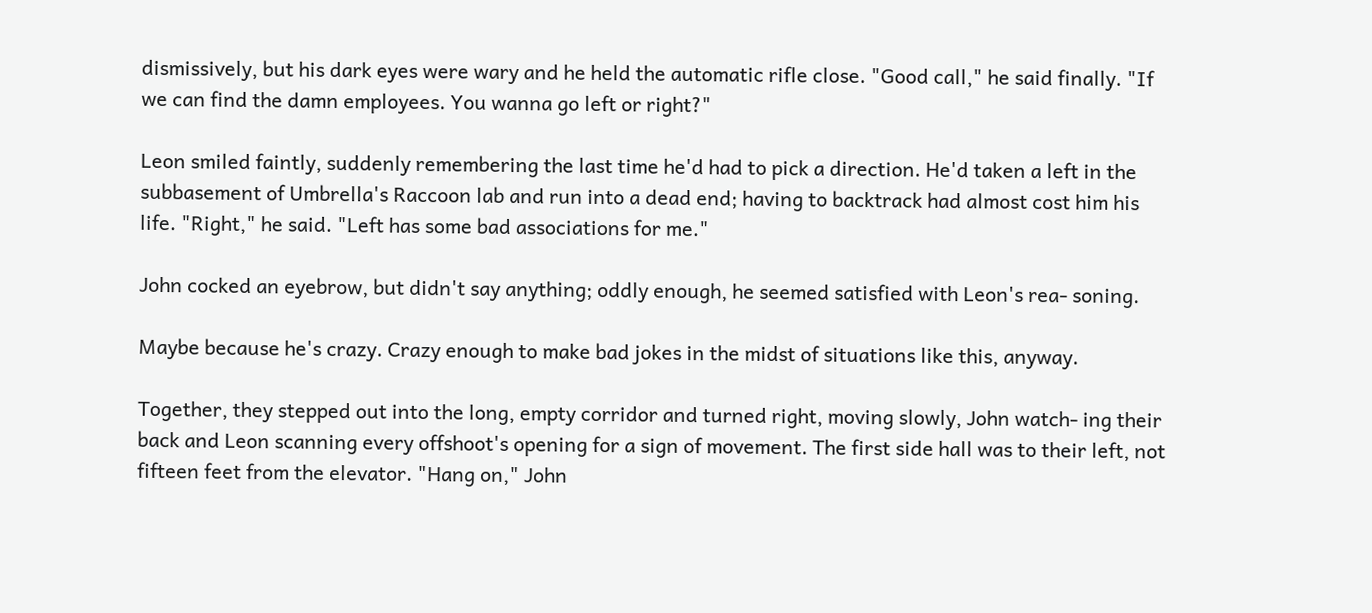dismissively, but his dark eyes were wary and he held the automatic rifle close. "Good call," he said finally. "If we can find the damn employees. You wanna go left or right?"

Leon smiled faintly, suddenly remembering the last time he'd had to pick a direction. He'd taken a left in the subbasement of Umbrella's Raccoon lab and run into a dead end; having to backtrack had almost cost him his life. "Right," he said. "Left has some bad associations for me."

John cocked an eyebrow, but didn't say anything; oddly enough, he seemed satisfied with Leon's rea- soning.

Maybe because he's crazy. Crazy enough to make bad jokes in the midst of situations like this, anyway.

Together, they stepped out into the long, empty corridor and turned right, moving slowly, John watch- ing their back and Leon scanning every offshoot's opening for a sign of movement. The first side hall was to their left, not fifteen feet from the elevator. "Hang on," John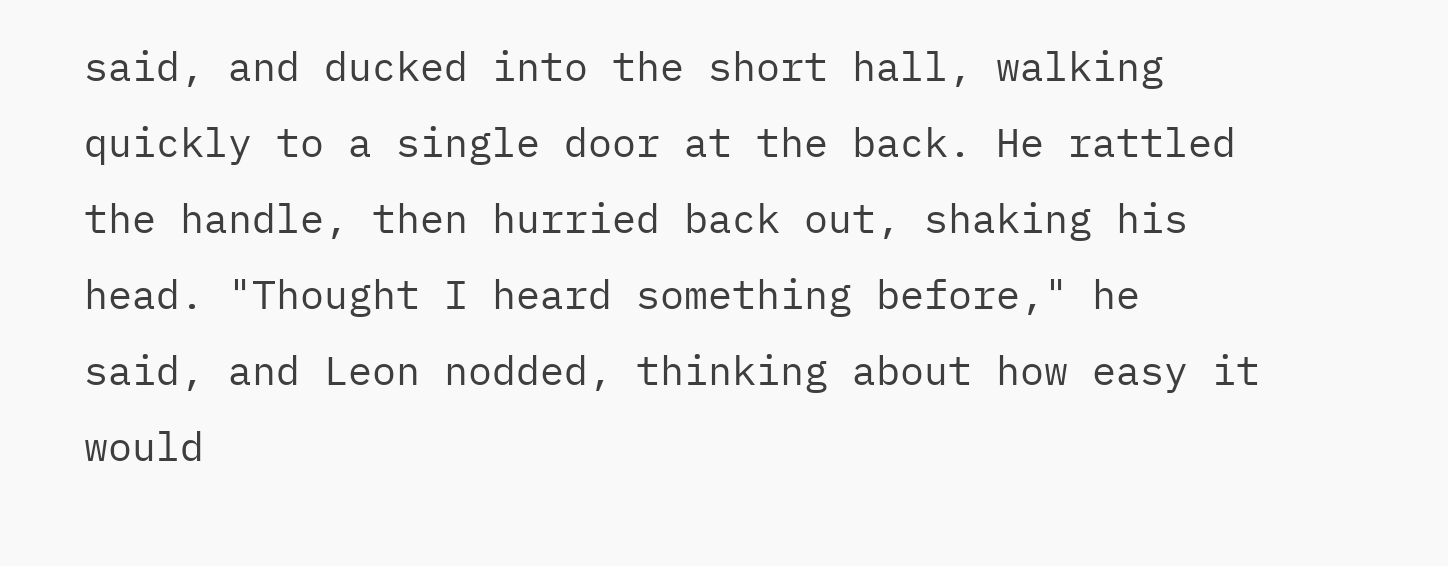said, and ducked into the short hall, walking quickly to a single door at the back. He rattled the handle, then hurried back out, shaking his head. "Thought I heard something before," he said, and Leon nodded, thinking about how easy it would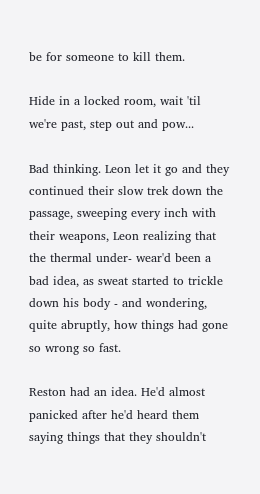be for someone to kill them.

Hide in a locked room, wait 'til we're past, step out and pow...

Bad thinking. Leon let it go and they continued their slow trek down the passage, sweeping every inch with their weapons, Leon realizing that the thermal under- wear'd been a bad idea, as sweat started to trickle down his body - and wondering, quite abruptly, how things had gone so wrong so fast.

Reston had an idea. He'd almost panicked after he'd heard them saying things that they shouldn't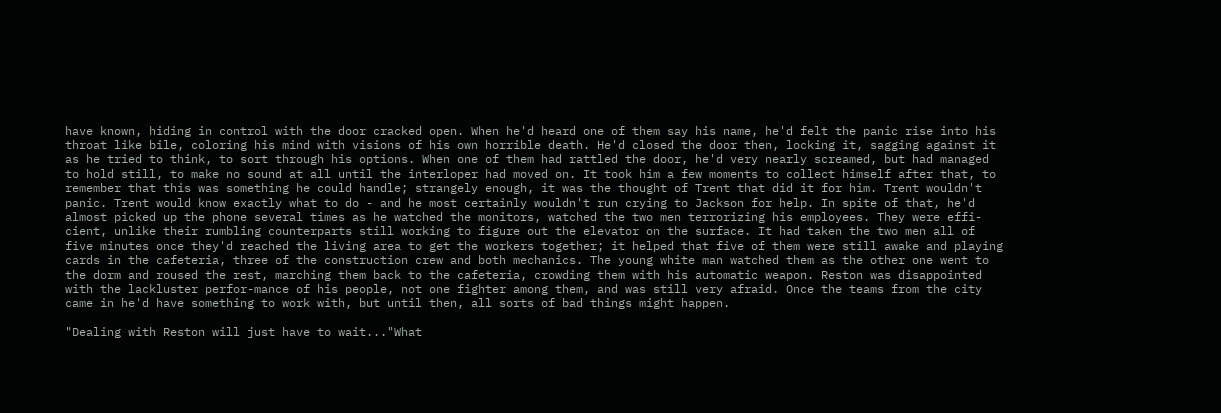have known, hiding in control with the door cracked open. When he'd heard one of them say his name, he'd felt the panic rise into his throat like bile, coloring his mind with visions of his own horrible death. He'd closed the door then, locking it, sagging against it as he tried to think, to sort through his options. When one of them had rattled the door, he'd very nearly screamed, but had managed to hold still, to make no sound at all until the interloper had moved on. It took him a few moments to collect himself after that, to remember that this was something he could handle; strangely enough, it was the thought of Trent that did it for him. Trent wouldn't panic. Trent would know exactly what to do - and he most certainly wouldn't run crying to Jackson for help. In spite of that, he'd almost picked up the phone several times as he watched the monitors, watched the two men terrorizing his employees. They were effi- cient, unlike their rumbling counterparts still working to figure out the elevator on the surface. It had taken the two men all of five minutes once they'd reached the living area to get the workers together; it helped that five of them were still awake and playing cards in the cafeteria, three of the construction crew and both mechanics. The young white man watched them as the other one went to the dorm and roused the rest, marching them back to the cafeteria, crowding them with his automatic weapon. Reston was disappointed with the lackluster perfor-mance of his people, not one fighter among them, and was still very afraid. Once the teams from the city came in he'd have something to work with, but until then, all sorts of bad things might happen.

"Dealing with Reston will just have to wait..."What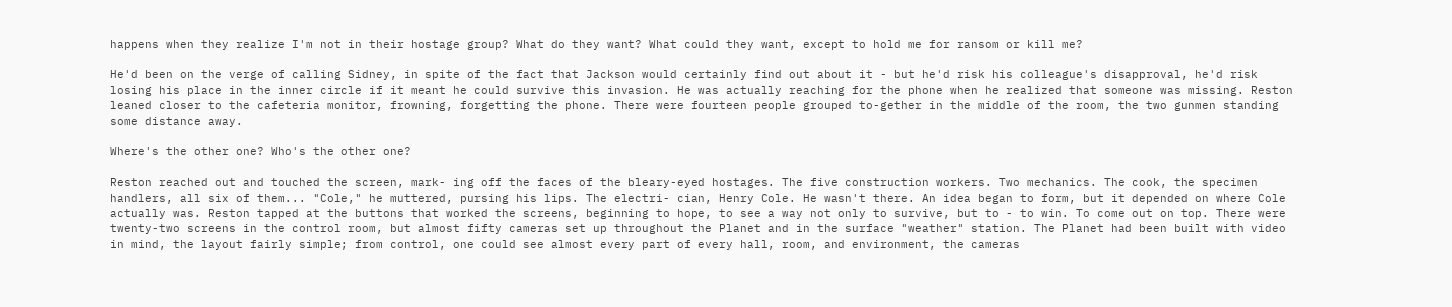happens when they realize I'm not in their hostage group? What do they want? What could they want, except to hold me for ransom or kill me?

He'd been on the verge of calling Sidney, in spite of the fact that Jackson would certainly find out about it - but he'd risk his colleague's disapproval, he'd risk losing his place in the inner circle if it meant he could survive this invasion. He was actually reaching for the phone when he realized that someone was missing. Reston leaned closer to the cafeteria monitor, frowning, forgetting the phone. There were fourteen people grouped to-gether in the middle of the room, the two gunmen standing some distance away.

Where's the other one? Who's the other one?

Reston reached out and touched the screen, mark- ing off the faces of the bleary-eyed hostages. The five construction workers. Two mechanics. The cook, the specimen handlers, all six of them... "Cole," he muttered, pursing his lips. The electri- cian, Henry Cole. He wasn't there. An idea began to form, but it depended on where Cole actually was. Reston tapped at the buttons that worked the screens, beginning to hope, to see a way not only to survive, but to - to win. To come out on top. There were twenty-two screens in the control room, but almost fifty cameras set up throughout the Planet and in the surface "weather" station. The Planet had been built with video in mind, the layout fairly simple; from control, one could see almost every part of every hall, room, and environment, the cameras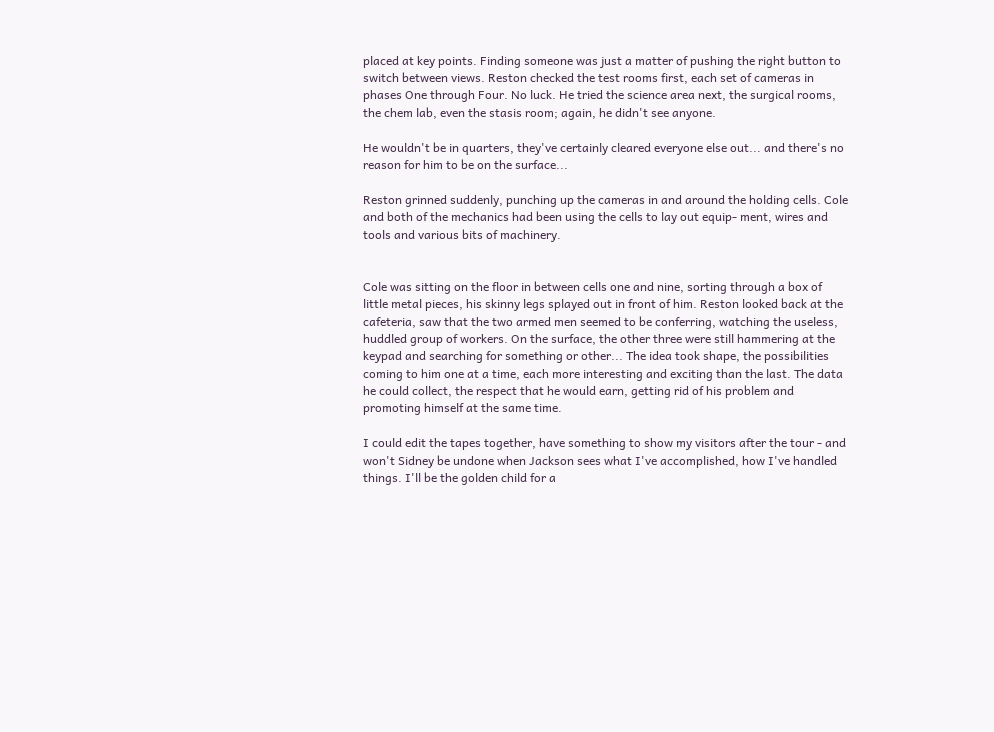placed at key points. Finding someone was just a matter of pushing the right button to switch between views. Reston checked the test rooms first, each set of cameras in phases One through Four. No luck. He tried the science area next, the surgical rooms, the chem lab, even the stasis room; again, he didn't see anyone.

He wouldn't be in quarters, they've certainly cleared everyone else out... and there's no reason for him to be on the surface...

Reston grinned suddenly, punching up the cameras in and around the holding cells. Cole and both of the mechanics had been using the cells to lay out equip- ment, wires and tools and various bits of machinery.


Cole was sitting on the floor in between cells one and nine, sorting through a box of little metal pieces, his skinny legs splayed out in front of him. Reston looked back at the cafeteria, saw that the two armed men seemed to be conferring, watching the useless, huddled group of workers. On the surface, the other three were still hammering at the keypad and searching for something or other... The idea took shape, the possibilities coming to him one at a time, each more interesting and exciting than the last. The data he could collect, the respect that he would earn, getting rid of his problem and promoting himself at the same time.

I could edit the tapes together, have something to show my visitors after the tour - and won't Sidney be undone when Jackson sees what I've accomplished, how I've handled things. I'll be the golden child for a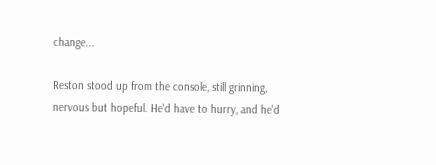change...

Reston stood up from the console, still grinning, nervous but hopeful. He'd have to hurry, and he'd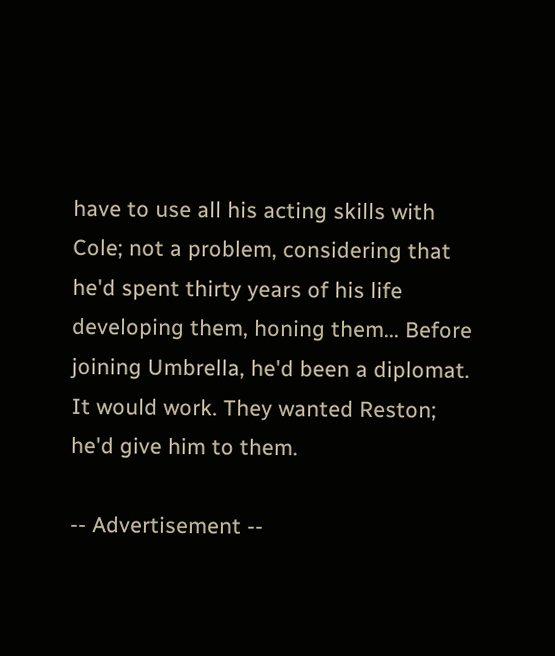have to use all his acting skills with Cole; not a problem, considering that he'd spent thirty years of his life developing them, honing them... Before joining Umbrella, he'd been a diplomat. It would work. They wanted Reston; he'd give him to them.

-- Advertisement --